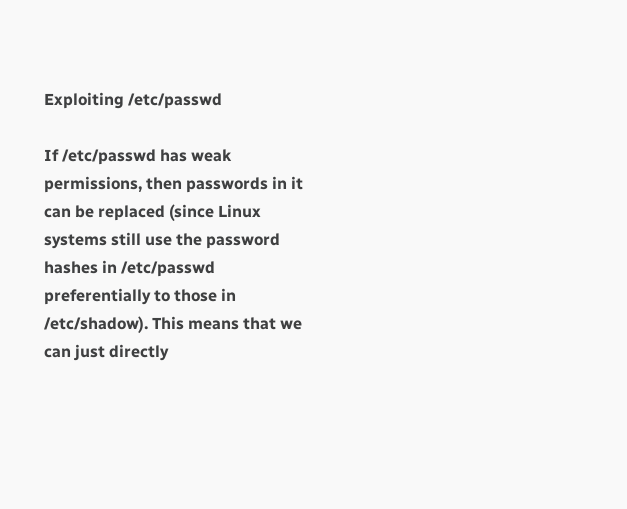Exploiting /etc/passwd

If /etc/passwd has weak permissions, then passwords in it can be replaced (since Linux systems still use the password hashes in /etc/passwd preferentially to those in /etc/shadow). This means that we can just directly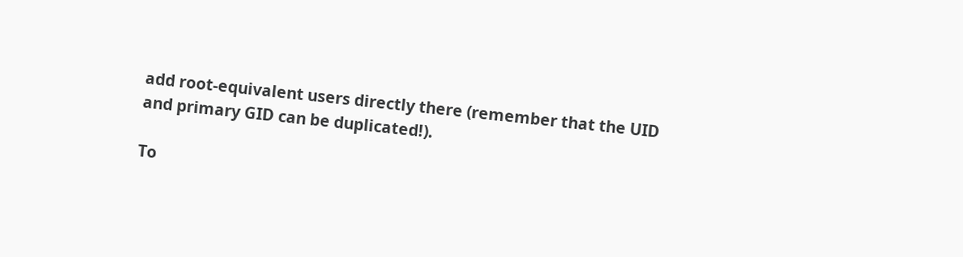add root-equivalent users directly there (remember that the UID and primary GID can be duplicated!).

To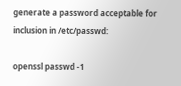generate a password acceptable for inclusion in /etc/passwd:

openssl passwd -1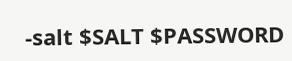-salt $SALT $PASSWORD